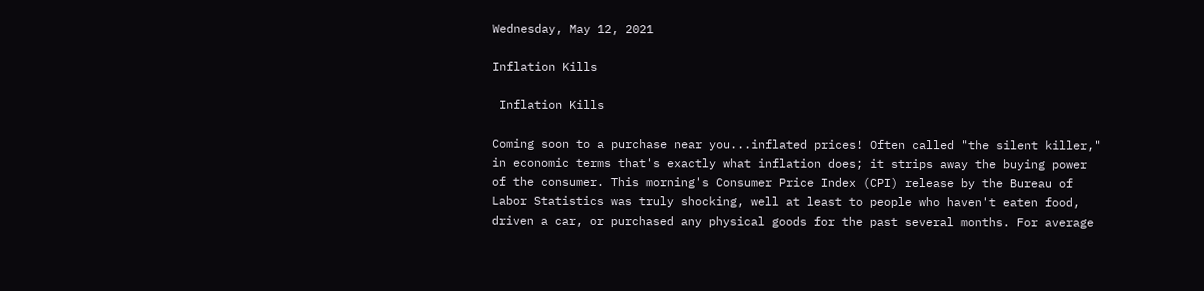Wednesday, May 12, 2021

Inflation Kills

 Inflation Kills

Coming soon to a purchase near you...inflated prices! Often called "the silent killer," in economic terms that's exactly what inflation does; it strips away the buying power of the consumer. This morning's Consumer Price Index (CPI) release by the Bureau of Labor Statistics was truly shocking, well at least to people who haven't eaten food, driven a car, or purchased any physical goods for the past several months. For average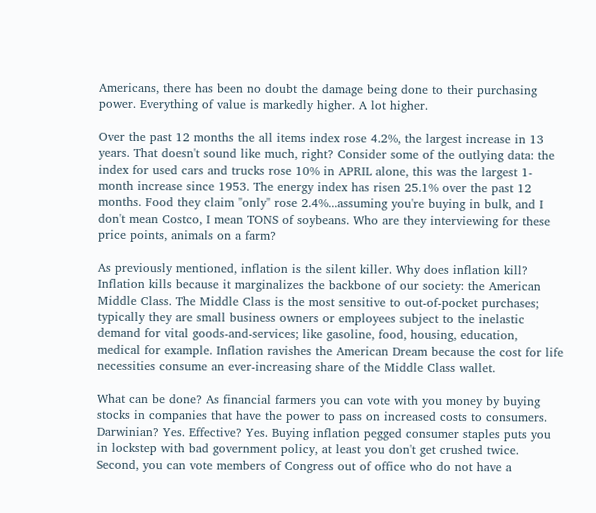Americans, there has been no doubt the damage being done to their purchasing power. Everything of value is markedly higher. A lot higher.

Over the past 12 months the all items index rose 4.2%, the largest increase in 13 years. That doesn't sound like much, right? Consider some of the outlying data: the index for used cars and trucks rose 10% in APRIL alone, this was the largest 1-month increase since 1953. The energy index has risen 25.1% over the past 12 months. Food they claim "only" rose 2.4%...assuming you're buying in bulk, and I don't mean Costco, I mean TONS of soybeans. Who are they interviewing for these price points, animals on a farm?

As previously mentioned, inflation is the silent killer. Why does inflation kill? Inflation kills because it marginalizes the backbone of our society: the American Middle Class. The Middle Class is the most sensitive to out-of-pocket purchases; typically they are small business owners or employees subject to the inelastic demand for vital goods-and-services; like gasoline, food, housing, education, medical for example. Inflation ravishes the American Dream because the cost for life necessities consume an ever-increasing share of the Middle Class wallet.

What can be done? As financial farmers you can vote with you money by buying stocks in companies that have the power to pass on increased costs to consumers. Darwinian? Yes. Effective? Yes. Buying inflation pegged consumer staples puts you in lockstep with bad government policy, at least you don't get crushed twice. Second, you can vote members of Congress out of office who do not have a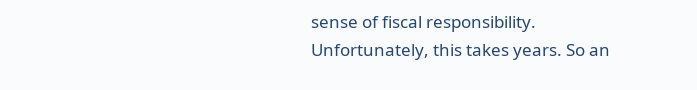sense of fiscal responsibility. Unfortunately, this takes years. So an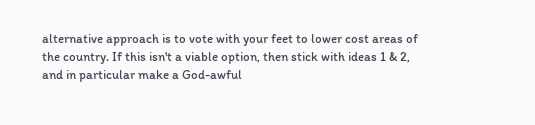alternative approach is to vote with your feet to lower cost areas of the country. If this isn't a viable option, then stick with ideas 1 & 2, and in particular make a God-awful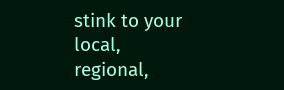stink to your local, regional,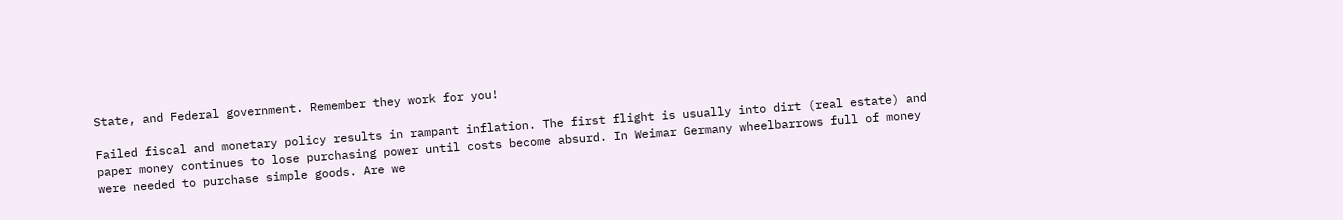State, and Federal government. Remember they work for you!

Failed fiscal and monetary policy results in rampant inflation. The first flight is usually into dirt (real estate) and paper money continues to lose purchasing power until costs become absurd. In Weimar Germany wheelbarrows full of money were needed to purchase simple goods. Are we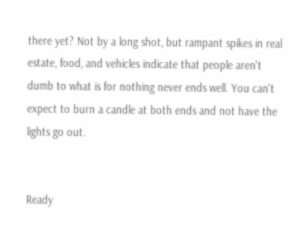there yet? Not by a long shot, but rampant spikes in real estate, food, and vehicles indicate that people aren't dumb to what is for nothing never ends well. You can't expect to burn a candle at both ends and not have the lights go out.


Ready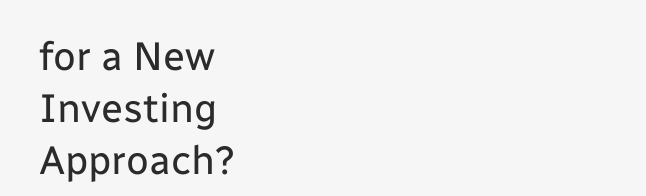for a New Investing Approach?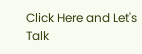Click Here and Let's Talk